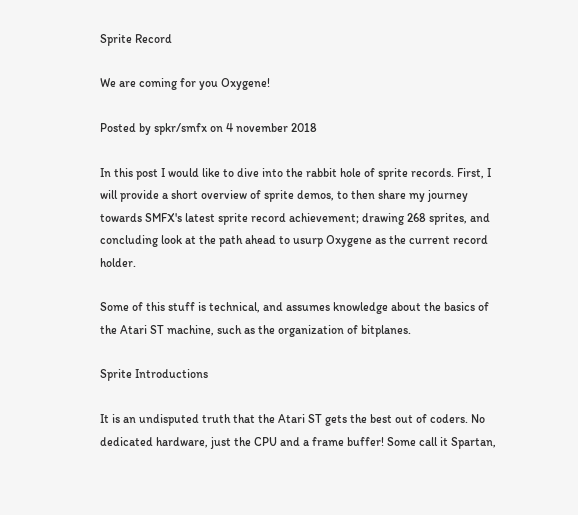Sprite Record

We are coming for you Oxygene!

Posted by spkr/smfx on 4 november 2018

In this post I would like to dive into the rabbit hole of sprite records. First, I will provide a short overview of sprite demos, to then share my journey towards SMFX's latest sprite record achievement; drawing 268 sprites, and concluding look at the path ahead to usurp Oxygene as the current record holder.

Some of this stuff is technical, and assumes knowledge about the basics of the Atari ST machine, such as the organization of bitplanes.

Sprite Introductions

It is an undisputed truth that the Atari ST gets the best out of coders. No dedicated hardware, just the CPU and a frame buffer! Some call it Spartan,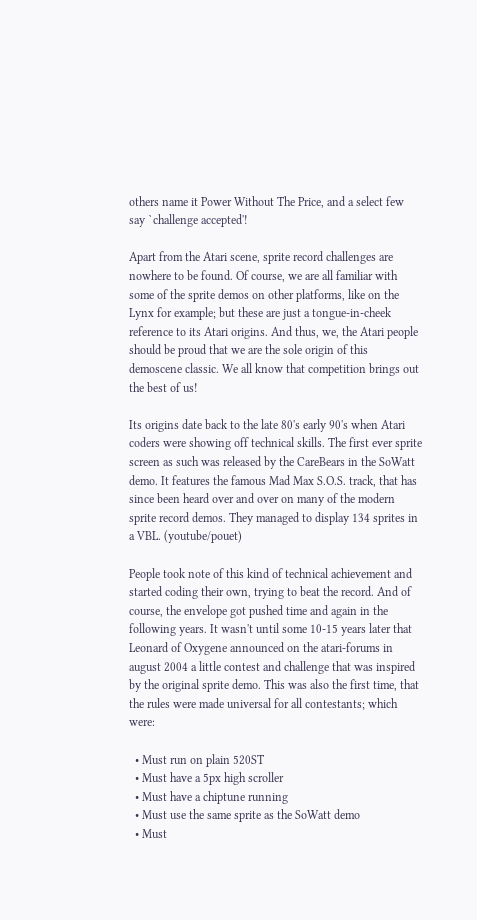others name it Power Without The Price, and a select few say `challenge accepted'!

Apart from the Atari scene, sprite record challenges are nowhere to be found. Of course, we are all familiar with some of the sprite demos on other platforms, like on the Lynx for example; but these are just a tongue-in-cheek reference to its Atari origins. And thus, we, the Atari people should be proud that we are the sole origin of this demoscene classic. We all know that competition brings out the best of us!

Its origins date back to the late 80's early 90's when Atari coders were showing off technical skills. The first ever sprite screen as such was released by the CareBears in the SoWatt demo. It features the famous Mad Max S.O.S. track, that has since been heard over and over on many of the modern sprite record demos. They managed to display 134 sprites in a VBL. (youtube/pouet)

People took note of this kind of technical achievement and started coding their own, trying to beat the record. And of course, the envelope got pushed time and again in the following years. It wasn't until some 10-15 years later that Leonard of Oxygene announced on the atari-forums in august 2004 a little contest and challenge that was inspired by the original sprite demo. This was also the first time, that the rules were made universal for all contestants; which were:

  • Must run on plain 520ST
  • Must have a 5px high scroller
  • Must have a chiptune running
  • Must use the same sprite as the SoWatt demo
  • Must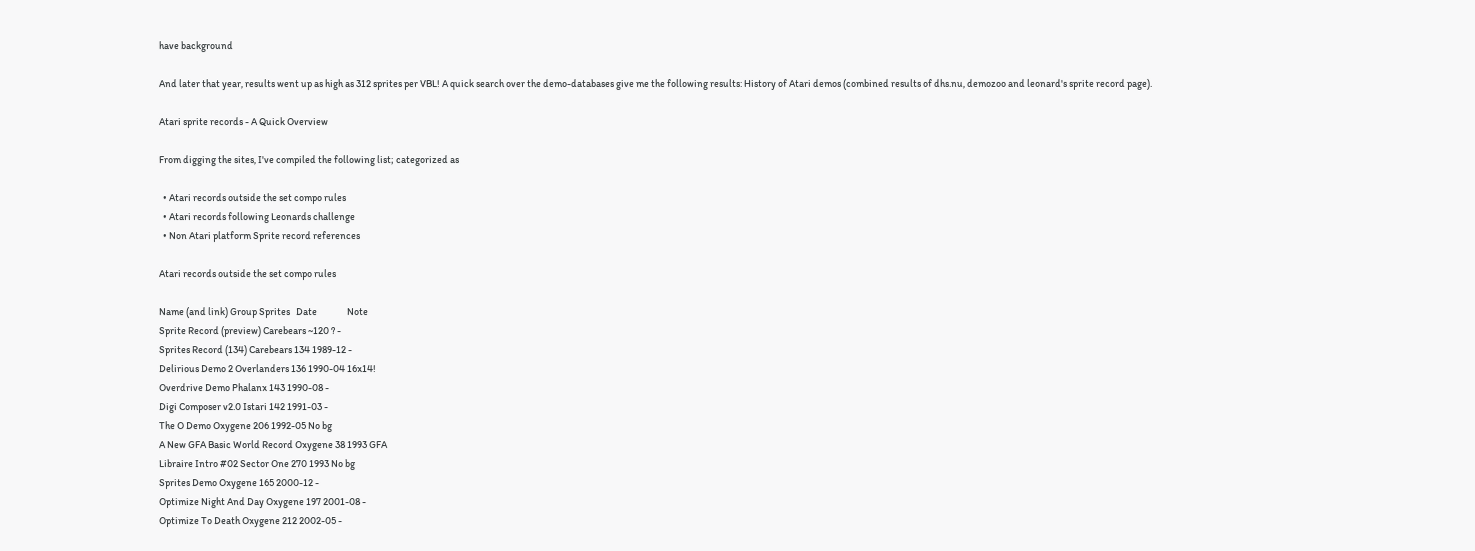have background

And later that year, results went up as high as 312 sprites per VBL! A quick search over the demo-databases give me the following results: History of Atari demos (combined results of dhs.nu, demozoo and leonard's sprite record page).

Atari sprite records - A Quick Overview

From digging the sites, I've compiled the following list; categorized as

  • Atari records outside the set compo rules
  • Atari records following Leonards challenge
  • Non Atari platform Sprite record references

Atari records outside the set compo rules

Name (and link) Group Sprites   Date               Note
Sprite Record (preview) Carebears ~120 ? -
Sprites Record (134) Carebears 134 1989-12 -
Delirious Demo 2 Overlanders 136 1990-04 16x14!
Overdrive Demo Phalanx 143 1990-08 -
Digi Composer v2.0 Istari 142 1991-03 -
The O Demo Oxygene 206 1992-05 No bg
A New GFA Basic World Record Oxygene 38 1993 GFA
Libraire Intro #02 Sector One 270 1993 No bg
Sprites Demo Oxygene 165 2000-12 -
Optimize Night And Day Oxygene 197 2001-08 -
Optimize To Death Oxygene 212 2002-05 -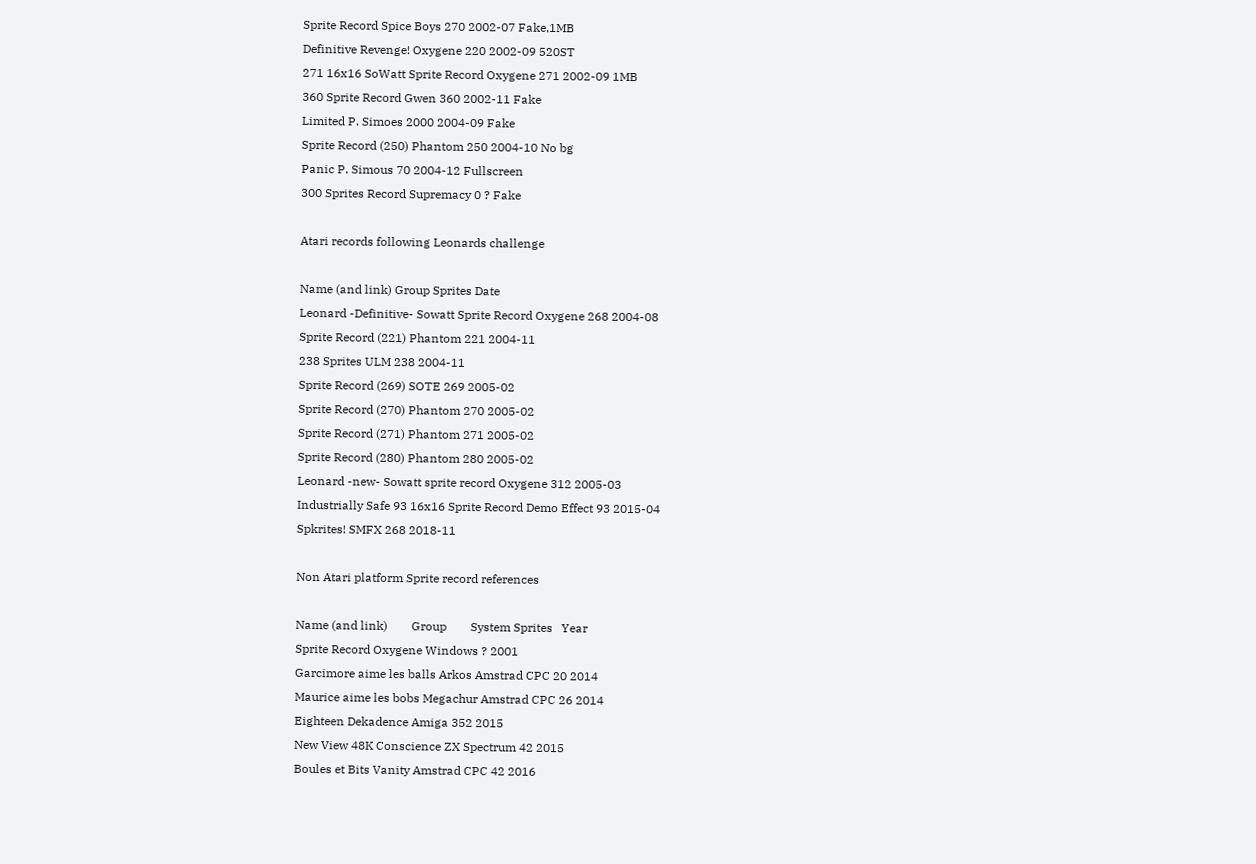Sprite Record Spice Boys 270 2002-07 Fake,1MB
Definitive Revenge! Oxygene 220 2002-09 520ST
271 16x16 SoWatt Sprite Record Oxygene 271 2002-09 1MB
360 Sprite Record Gwen 360 2002-11 Fake
Limited P. Simoes 2000 2004-09 Fake
Sprite Record (250) Phantom 250 2004-10 No bg
Panic P. Simous 70 2004-12 Fullscreen
300 Sprites Record Supremacy 0 ? Fake

Atari records following Leonards challenge

Name (and link) Group Sprites Date
Leonard -Definitive- Sowatt Sprite Record Oxygene 268 2004-08
Sprite Record (221) Phantom 221 2004-11
238 Sprites ULM 238 2004-11
Sprite Record (269) SOTE 269 2005-02
Sprite Record (270) Phantom 270 2005-02
Sprite Record (271) Phantom 271 2005-02
Sprite Record (280) Phantom 280 2005-02
Leonard -new- Sowatt sprite record Oxygene 312 2005-03
Industrially Safe 93 16x16 Sprite Record Demo Effect 93 2015-04
Spkrites! SMFX 268 2018-11

Non Atari platform Sprite record references

Name (and link)        Group        System Sprites   Year
Sprite Record Oxygene Windows ? 2001
Garcimore aime les balls Arkos Amstrad CPC 20 2014
Maurice aime les bobs Megachur Amstrad CPC 26 2014
Eighteen Dekadence Amiga 352 2015
New View 48K Conscience ZX Spectrum 42 2015
Boules et Bits Vanity Amstrad CPC 42 2016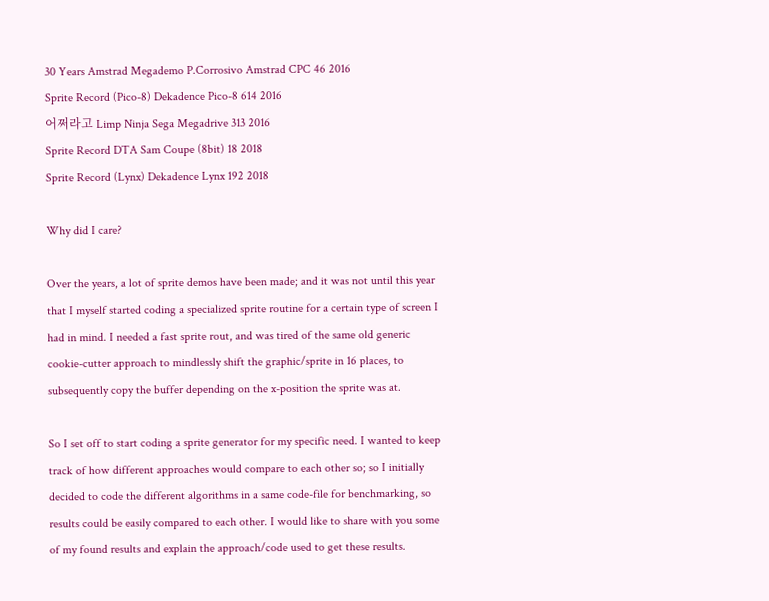30 Years Amstrad Megademo P.Corrosivo Amstrad CPC 46 2016
Sprite Record (Pico-8) Dekadence Pico-8 614 2016
어쩌라고 Limp Ninja Sega Megadrive 313 2016
Sprite Record DTA Sam Coupe (8bit) 18 2018
Sprite Record (Lynx) Dekadence Lynx 192 2018

Why did I care?

Over the years, a lot of sprite demos have been made; and it was not until this year that I myself started coding a specialized sprite routine for a certain type of screen I had in mind. I needed a fast sprite rout, and was tired of the same old generic cookie-cutter approach to mindlessly shift the graphic/sprite in 16 places, to subsequently copy the buffer depending on the x-position the sprite was at.

So I set off to start coding a sprite generator for my specific need. I wanted to keep track of how different approaches would compare to each other so; so I initially decided to code the different algorithms in a same code-file for benchmarking, so results could be easily compared to each other. I would like to share with you some of my found results and explain the approach/code used to get these results.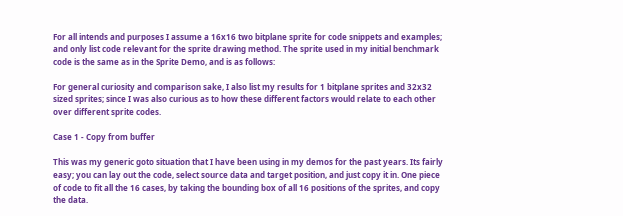For all intends and purposes I assume a 16x16 two bitplane sprite for code snippets and examples; and only list code relevant for the sprite drawing method. The sprite used in my initial benchmark code is the same as in the Sprite Demo, and is as follows:

For general curiosity and comparison sake, I also list my results for 1 bitplane sprites and 32x32 sized sprites; since I was also curious as to how these different factors would relate to each other over different sprite codes.

Case 1 - Copy from buffer

This was my generic goto situation that I have been using in my demos for the past years. Its fairly easy; you can lay out the code, select source data and target position, and just copy it in. One piece of code to fit all the 16 cases, by taking the bounding box of all 16 positions of the sprites, and copy the data.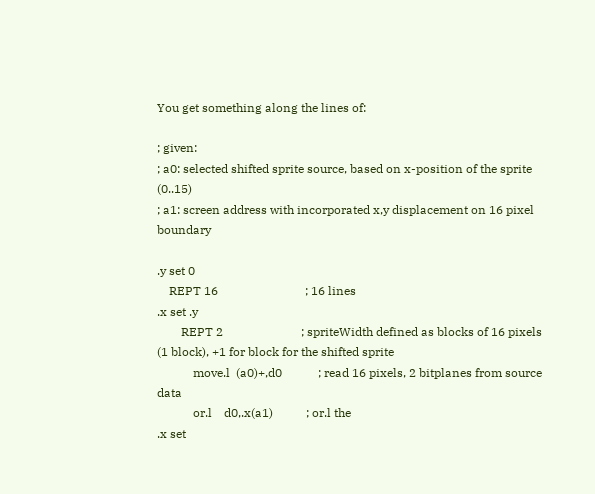You get something along the lines of:

; given:
; a0: selected shifted sprite source, based on x-position of the sprite (0..15)
; a1: screen address with incorporated x,y displacement on 16 pixel boundary

.y set 0
    REPT 16                             ; 16 lines
.x set .y
        REPT 2                          ; spriteWidth defined as blocks of 16 pixels (1 block), +1 for block for the shifted sprite
            move.l  (a0)+,d0            ; read 16 pixels, 2 bitplanes from source data
            or.l    d0,.x(a1)           ; or.l the
.x set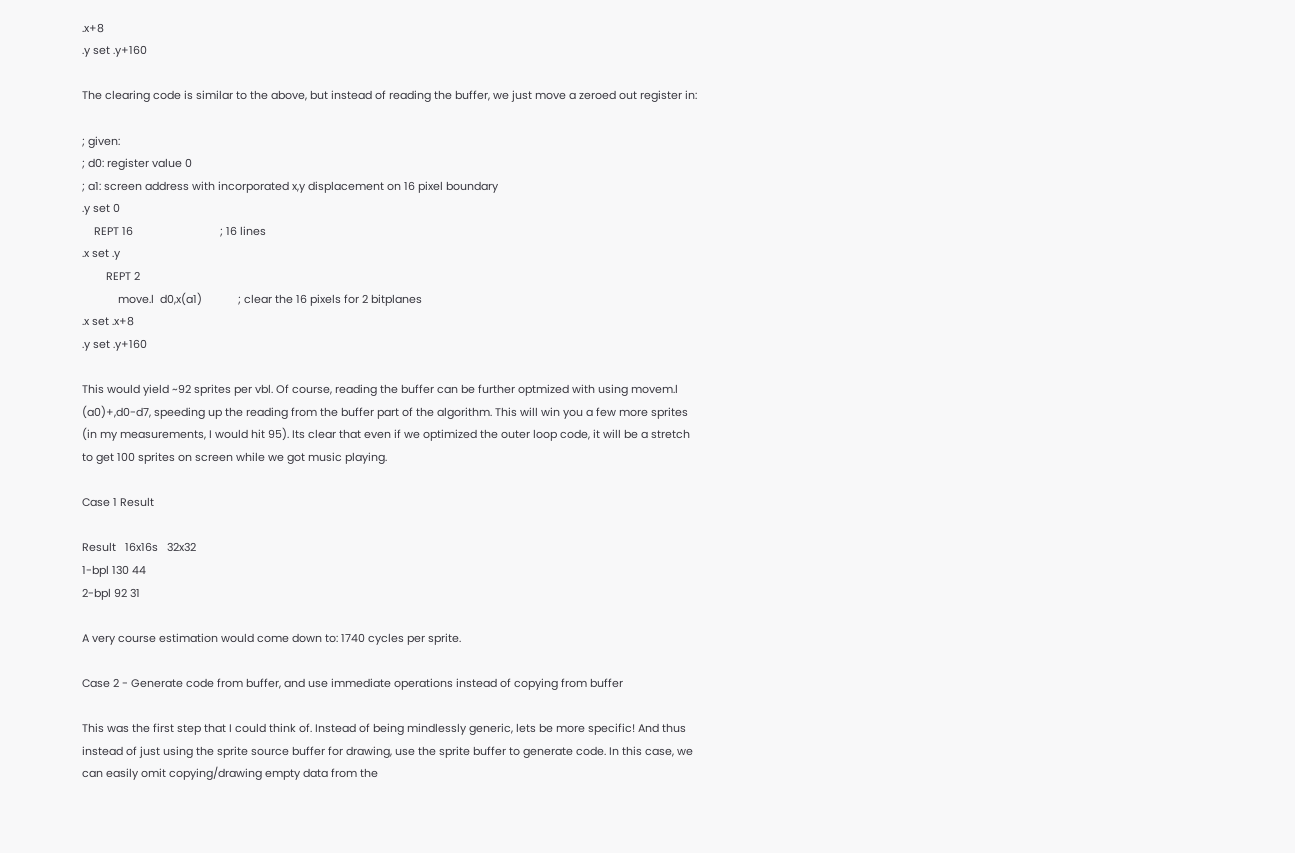.x+8
.y set .y+160

The clearing code is similar to the above, but instead of reading the buffer, we just move a zeroed out register in:

; given:
; d0: register value 0
; a1: screen address with incorporated x,y displacement on 16 pixel boundary
.y set 0
    REPT 16                             ; 16 lines
.x set .y
        REPT 2
            move.l  d0,x(a1)            ; clear the 16 pixels for 2 bitplanes
.x set .x+8
.y set .y+160

This would yield ~92 sprites per vbl. Of course, reading the buffer can be further optmized with using movem.l (a0)+,d0-d7, speeding up the reading from the buffer part of the algorithm. This will win you a few more sprites (in my measurements, I would hit 95). Its clear that even if we optimized the outer loop code, it will be a stretch to get 100 sprites on screen while we got music playing.

Case 1 Result

Result   16x16s   32x32
1-bpl 130 44
2-bpl 92 31

A very course estimation would come down to: 1740 cycles per sprite.

Case 2 - Generate code from buffer, and use immediate operations instead of copying from buffer

This was the first step that I could think of. Instead of being mindlessly generic, lets be more specific! And thus instead of just using the sprite source buffer for drawing, use the sprite buffer to generate code. In this case, we can easily omit copying/drawing empty data from the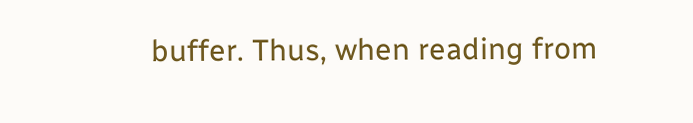buffer. Thus, when reading from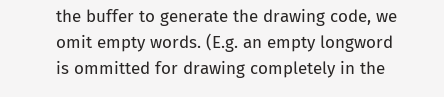the buffer to generate the drawing code, we omit empty words. (E.g. an empty longword is ommitted for drawing completely in the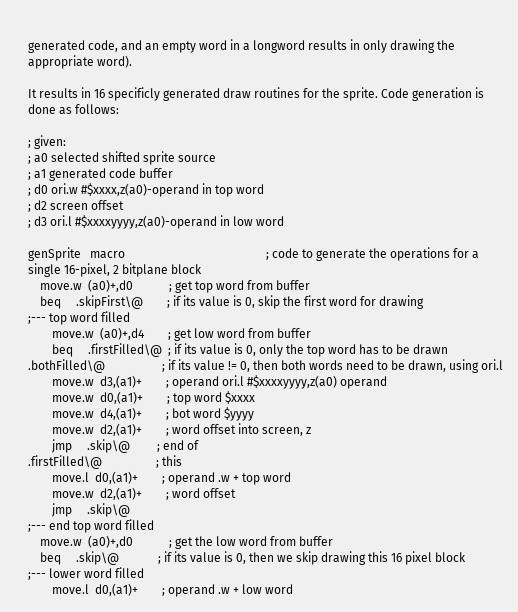generated code, and an empty word in a longword results in only drawing the appropriate word).

It results in 16 specificly generated draw routines for the sprite. Code generation is done as follows:

; given:
; a0 selected shifted sprite source
; a1 generated code buffer
; d0 ori.w #$xxxx,z(a0)-operand in top word
; d2 screen offset
; d3 ori.l #$xxxxyyyy,z(a0)-operand in low word

genSprite   macro                                               ; code to generate the operations for a single 16-pixel, 2 bitplane block
    move.w  (a0)+,d0            ; get top word from buffer
    beq     .skipFirst\@        ; if its value is 0, skip the first word for drawing
;--- top word filled
        move.w  (a0)+,d4        ; get low word from buffer
        beq     .firstFilled\@  ; if its value is 0, only the top word has to be drawn
.bothFilled\@                   ; if its value != 0, then both words need to be drawn, using ori.l
        move.w  d3,(a1)+        ; operand ori.l #$xxxxyyyy,z(a0) operand
        move.w  d0,(a1)+        ; top word $xxxx
        move.w  d4,(a1)+        ; bot word $yyyy
        move.w  d2,(a1)+        ; word offset into screen, z
        jmp     .skip\@         ; end of
.firstFilled\@                  ; this
        move.l  d0,(a1)+        ; operand .w + top word
        move.w  d2,(a1)+        ; word offset
        jmp     .skip\@
;--- end top word filled
    move.w  (a0)+,d0            ; get the low word from buffer
    beq     .skip\@             ; if its value is 0, then we skip drawing this 16 pixel block
;--- lower word filled
        move.l  d0,(a1)+        ; operand .w + low word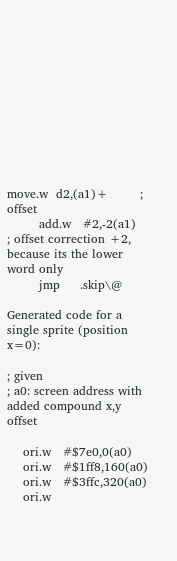move.w  d2,(a1)+        ; offset
        add.w   #2,-2(a1)       ; offset correction +2, because its the lower word only
        jmp     .skip\@

Generated code for a single sprite (position x=0):

; given
; a0: screen address with added compound x,y offset

    ori.w   #$7e0,0(a0)
    ori.w   #$1ff8,160(a0)
    ori.w   #$3ffc,320(a0)
    ori.w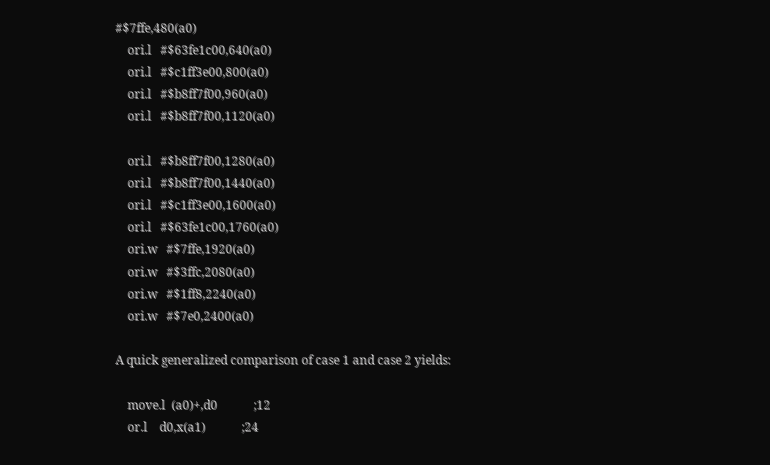#$7ffe,480(a0)
    ori.l   #$63fe1c00,640(a0)
    ori.l   #$c1ff3e00,800(a0)
    ori.l   #$b8ff7f00,960(a0)
    ori.l   #$b8ff7f00,1120(a0)

    ori.l   #$b8ff7f00,1280(a0)
    ori.l   #$b8ff7f00,1440(a0)
    ori.l   #$c1ff3e00,1600(a0)
    ori.l   #$63fe1c00,1760(a0)
    ori.w   #$7ffe,1920(a0)
    ori.w   #$3ffc,2080(a0)
    ori.w   #$1ff8,2240(a0)
    ori.w   #$7e0,2400(a0)

A quick generalized comparison of case 1 and case 2 yields:

    move.l  (a0)+,d0            ;12
    or.l    d0,x(a1)            ;24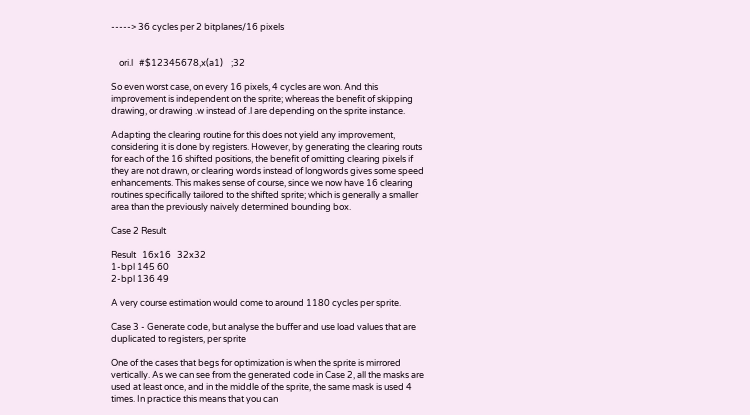-----> 36 cycles per 2 bitplanes/16 pixels


    ori.l   #$12345678,x(a1)    ;32

So even worst case, on every 16 pixels, 4 cycles are won. And this improvement is independent on the sprite; whereas the benefit of skipping drawing, or drawing .w instead of .l are depending on the sprite instance.

Adapting the clearing routine for this does not yield any improvement, considering it is done by registers. However, by generating the clearing routs for each of the 16 shifted positions, the benefit of omitting clearing pixels if they are not drawn, or clearing words instead of longwords gives some speed enhancements. This makes sense of course, since we now have 16 clearing routines specifically tailored to the shifted sprite; which is generally a smaller area than the previously naively determined bounding box.

Case 2 Result

Result   16x16   32x32
1-bpl 145 60
2-bpl 136 49

A very course estimation would come to around 1180 cycles per sprite.

Case 3 - Generate code, but analyse the buffer and use load values that are duplicated to registers, per sprite

One of the cases that begs for optimization is when the sprite is mirrored vertically. As we can see from the generated code in Case 2, all the masks are used at least once, and in the middle of the sprite, the same mask is used 4 times. In practice this means that you can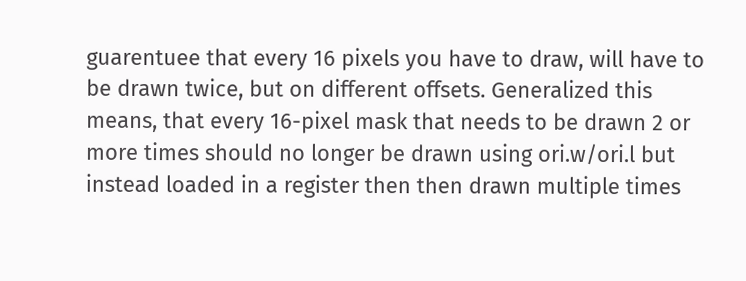guarentuee that every 16 pixels you have to draw, will have to be drawn twice, but on different offsets. Generalized this means, that every 16-pixel mask that needs to be drawn 2 or more times should no longer be drawn using ori.w/ori.l but instead loaded in a register then then drawn multiple times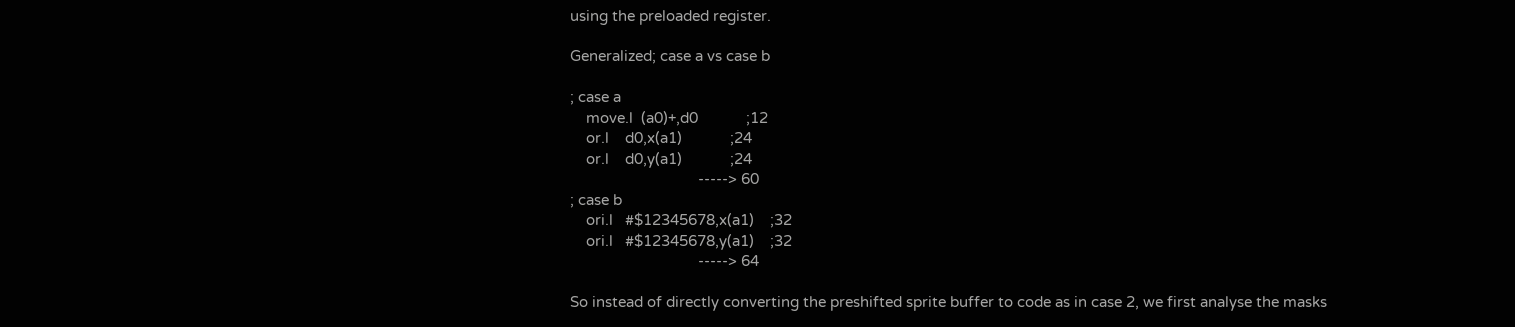using the preloaded register.

Generalized; case a vs case b

; case a
    move.l  (a0)+,d0            ;12
    or.l    d0,x(a1)            ;24
    or.l    d0,y(a1)            ;24
                                -----> 60
; case b
    ori.l   #$12345678,x(a1)    ;32
    ori.l   #$12345678,y(a1)    ;32
                                -----> 64

So instead of directly converting the preshifted sprite buffer to code as in case 2, we first analyse the masks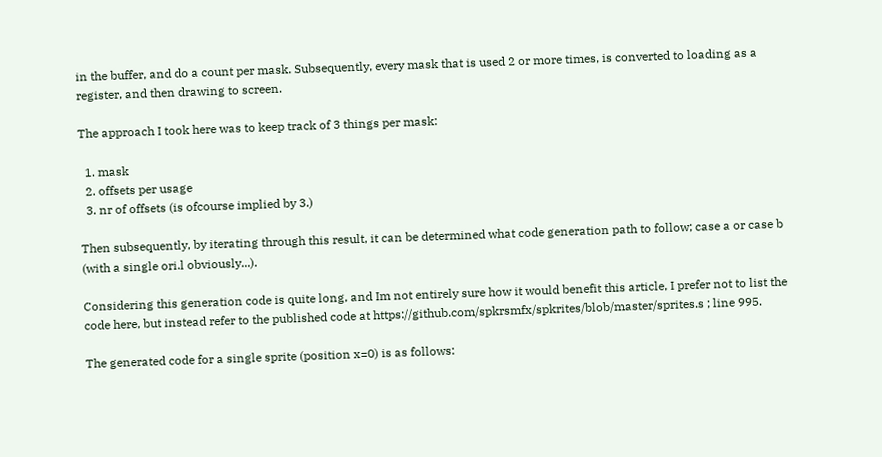in the buffer, and do a count per mask. Subsequently, every mask that is used 2 or more times, is converted to loading as a register, and then drawing to screen.

The approach I took here was to keep track of 3 things per mask:

  1. mask
  2. offsets per usage
  3. nr of offsets (is ofcourse implied by 3.)

Then subsequently, by iterating through this result, it can be determined what code generation path to follow; case a or case b (with a single ori.l obviously...).

Considering this generation code is quite long, and Im not entirely sure how it would benefit this article, I prefer not to list the code here, but instead refer to the published code at https://github.com/spkrsmfx/spkrites/blob/master/sprites.s ; line 995.

The generated code for a single sprite (position x=0) is as follows: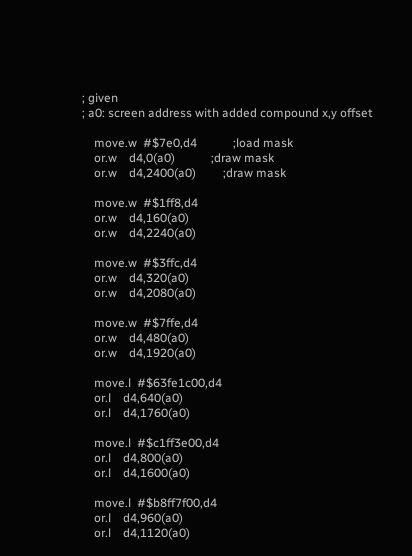; given
; a0: screen address with added compound x,y offset

    move.w  #$7e0,d4            ;load mask
    or.w    d4,0(a0)            ;draw mask
    or.w    d4,2400(a0)         ;draw mask

    move.w  #$1ff8,d4
    or.w    d4,160(a0)
    or.w    d4,2240(a0)

    move.w  #$3ffc,d4
    or.w    d4,320(a0)
    or.w    d4,2080(a0)

    move.w  #$7ffe,d4
    or.w    d4,480(a0)
    or.w    d4,1920(a0)

    move.l  #$63fe1c00,d4
    or.l    d4,640(a0)
    or.l    d4,1760(a0)

    move.l  #$c1ff3e00,d4
    or.l    d4,800(a0)
    or.l    d4,1600(a0)

    move.l  #$b8ff7f00,d4
    or.l    d4,960(a0)
    or.l    d4,1120(a0)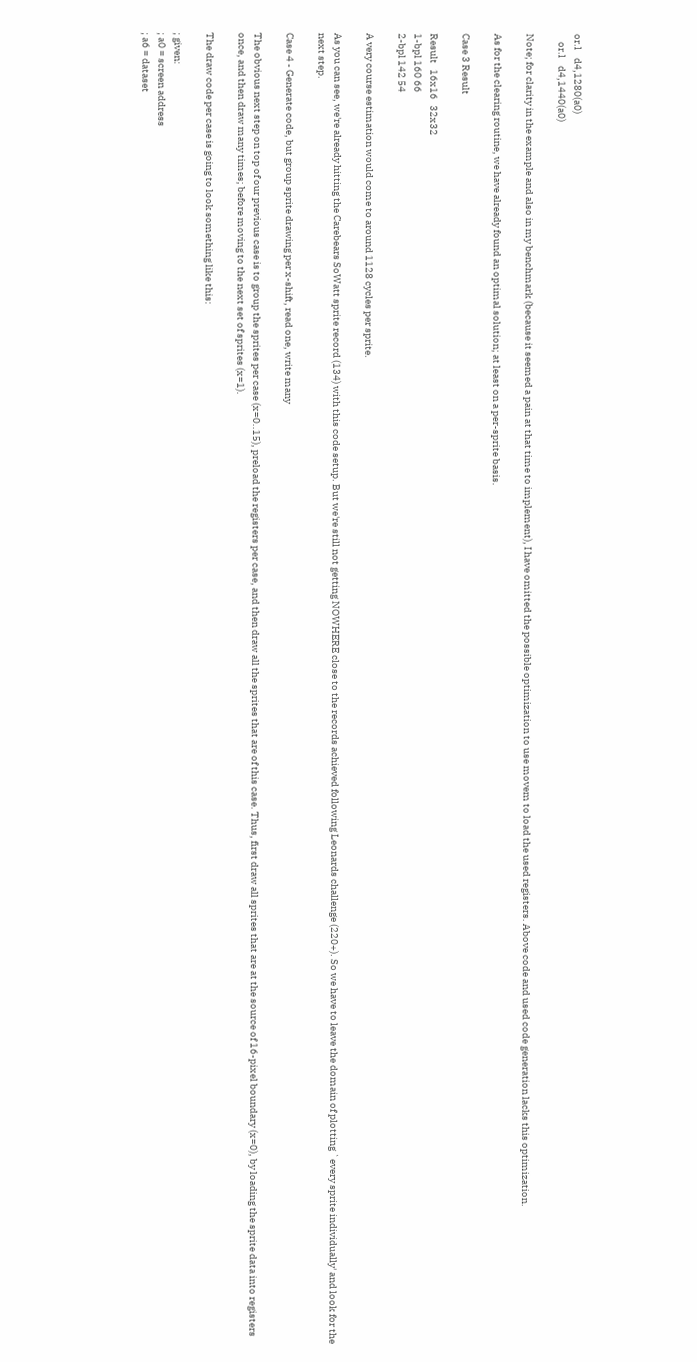or.l    d4,1280(a0)
    or.l    d4,1440(a0)

Note; for clarity in the example and also in my benchmark (because it seemed a pain at that time to implement), I have omitted the possible optimization to use movem to load the used registers. Above code and used code generation lacks this optimization.

As for the clearing routine, we have already found an optimal solution; at least on a per-sprite basis.

Case 3 Result

Result   16x16   32x32
1-bpl 160 66
2-bpl 142 54

A very course estimation would come to around 1128 cycles per sprite.

As you can see, we're already hitting the Carebears SoWatt sprite record (134) with this code setup. But we're still not getting NOWHERE close to the records achieved following Leonards challenge (220+). So we have to leave the domain of plotting `every sprite individually' and look for the next step.

Case 4 - Generate code, but group sprite drawing per x-shift, read one, write many

The obvious next step on top of our previous case is to group the sprites per case (x=0..15), preload the registers per case, and then draw all the sprites that are of this case. Thus, first draw all sprites that are at the source of 16-pixel boundary (x=0), by loading the sprite data into registers once, and then draw many times; before moving to the next set of sprites (x=1).

The draw code per case is going to look something like this:

; given:
; a0 = screen address
; a6 = dataset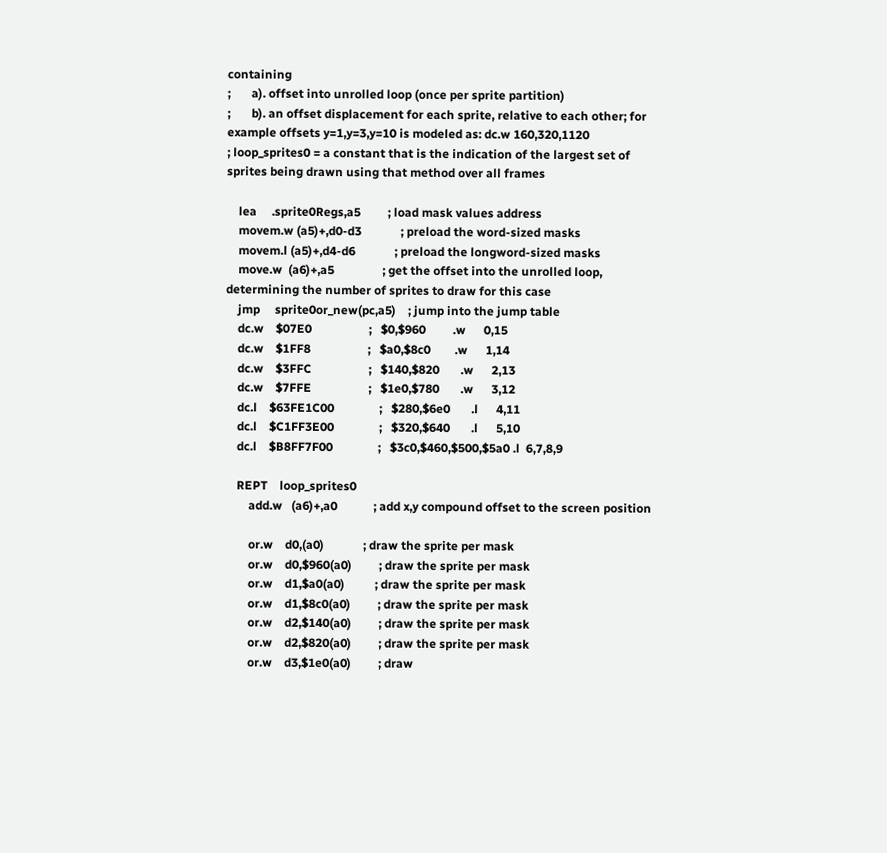containing
;       a). offset into unrolled loop (once per sprite partition)
;       b). an offset displacement for each sprite, relative to each other; for example offsets y=1,y=3,y=10 is modeled as: dc.w 160,320,1120
; loop_sprites0 = a constant that is the indication of the largest set of sprites being drawn using that method over all frames

    lea     .sprite0Regs,a5         ; load mask values address
    movem.w (a5)+,d0-d3             ; preload the word-sized masks
    movem.l (a5)+,d4-d6             ; preload the longword-sized masks
    move.w  (a6)+,a5                ; get the offset into the unrolled loop, determining the number of sprites to draw for this case
    jmp     sprite0or_new(pc,a5)    ; jump into the jump table
    dc.w    $07E0                   ;   $0,$960         .w      0,15
    dc.w    $1FF8                   ;   $a0,$8c0        .w      1,14
    dc.w    $3FFC                   ;   $140,$820       .w      2,13
    dc.w    $7FFE                   ;   $1e0,$780       .w      3,12
    dc.l    $63FE1C00               ;   $280,$6e0       .l      4,11
    dc.l    $C1FF3E00               ;   $320,$640       .l      5,10
    dc.l    $B8FF7F00               ;   $3c0,$460,$500,$5a0 .l  6,7,8,9

    REPT    loop_sprites0
        add.w   (a6)+,a0            ; add x,y compound offset to the screen position

        or.w    d0,(a0)             ; draw the sprite per mask
        or.w    d0,$960(a0)         ; draw the sprite per mask
        or.w    d1,$a0(a0)          ; draw the sprite per mask
        or.w    d1,$8c0(a0)         ; draw the sprite per mask
        or.w    d2,$140(a0)         ; draw the sprite per mask
        or.w    d2,$820(a0)         ; draw the sprite per mask
        or.w    d3,$1e0(a0)         ; draw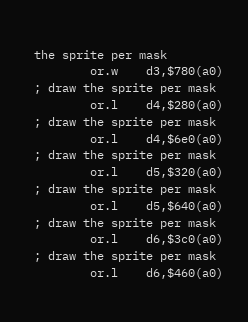the sprite per mask
        or.w    d3,$780(a0)         ; draw the sprite per mask
        or.l    d4,$280(a0)         ; draw the sprite per mask
        or.l    d4,$6e0(a0)         ; draw the sprite per mask
        or.l    d5,$320(a0)         ; draw the sprite per mask
        or.l    d5,$640(a0)         ; draw the sprite per mask
        or.l    d6,$3c0(a0)         ; draw the sprite per mask
        or.l    d6,$460(a0)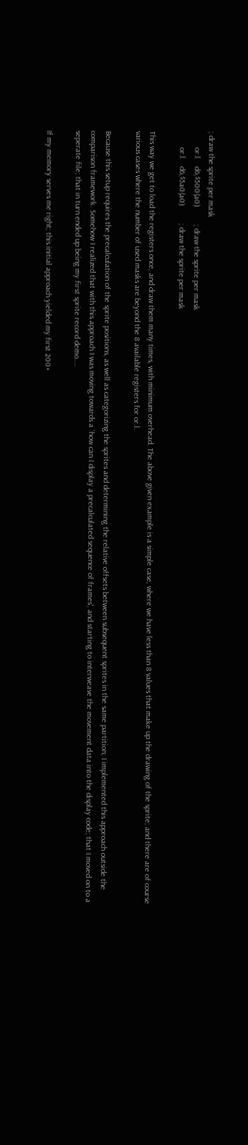; draw the sprite per mask
        or.l    d6,$500(a0)         ; draw the sprite per mask
        or.l    d6,$5a0(a0)         ; draw the sprite per mask

This way we get to load the registers once, and draw them many times, with minimum overhead. The above given example is a simple case, where we have less than 8 values that make up the drawing of the sprite; and there are of course various cases where the number of used masks are beyond the 8 available registers for or.l.

Because this setup requires the precalculation of the sprite positions, as well as categorizing the sprites and determining the relative offsets between subsequent sprites in the same partition; I implemented this approach outside the comparison framework. Somehow I realized that with this approach I was moving towards a `how can I display a precalculated sequence of frames', and starting to interweave the movement data into the display code; that I moved on to a seperate file; that in turn ended up being my first sprite record demo....

If my memory serves me right; this initial approach yielded my first 200+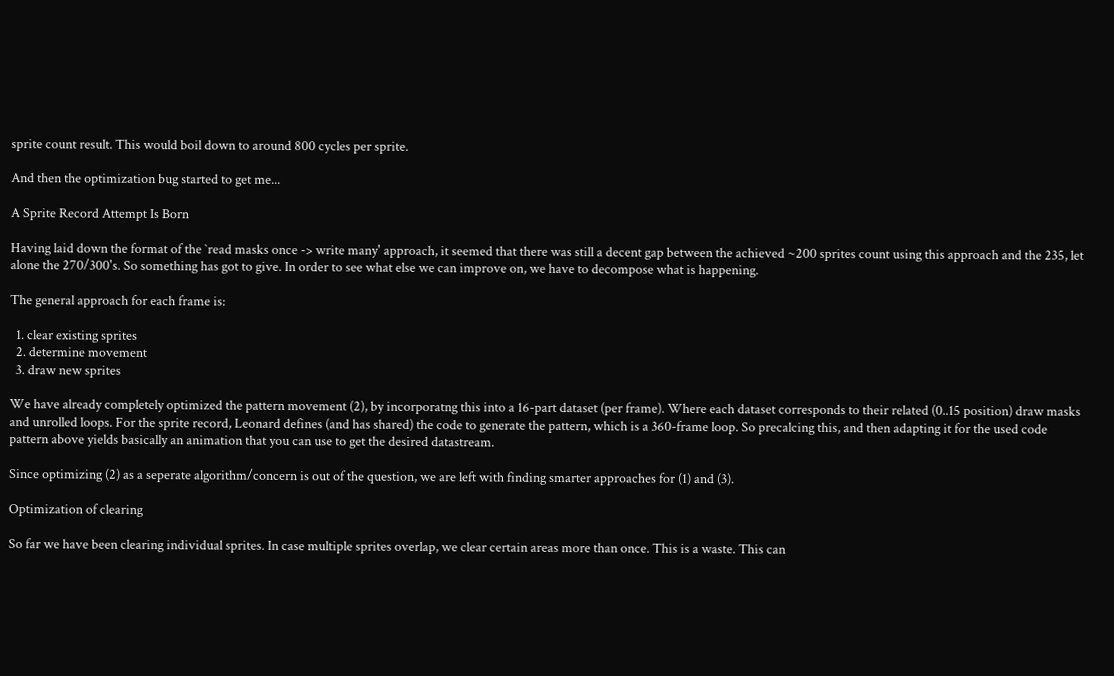sprite count result. This would boil down to around 800 cycles per sprite.

And then the optimization bug started to get me...

A Sprite Record Attempt Is Born

Having laid down the format of the `read masks once -> write many' approach, it seemed that there was still a decent gap between the achieved ~200 sprites count using this approach and the 235, let alone the 270/300's. So something has got to give. In order to see what else we can improve on, we have to decompose what is happening.

The general approach for each frame is:

  1. clear existing sprites
  2. determine movement
  3. draw new sprites

We have already completely optimized the pattern movement (2), by incorporatng this into a 16-part dataset (per frame). Where each dataset corresponds to their related (0..15 position) draw masks and unrolled loops. For the sprite record, Leonard defines (and has shared) the code to generate the pattern, which is a 360-frame loop. So precalcing this, and then adapting it for the used code pattern above yields basically an animation that you can use to get the desired datastream.

Since optimizing (2) as a seperate algorithm/concern is out of the question, we are left with finding smarter approaches for (1) and (3).

Optimization of clearing

So far we have been clearing individual sprites. In case multiple sprites overlap, we clear certain areas more than once. This is a waste. This can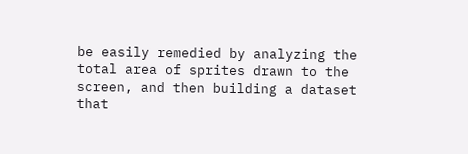be easily remedied by analyzing the total area of sprites drawn to the screen, and then building a dataset that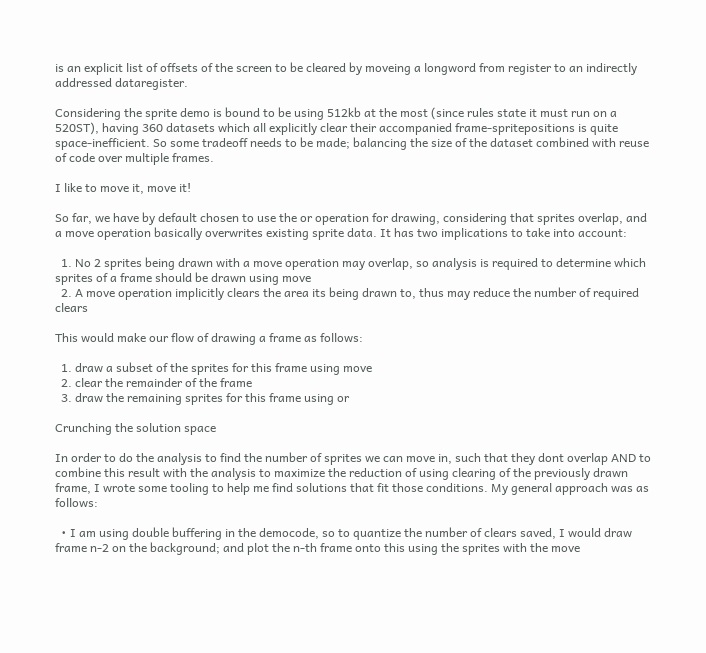is an explicit list of offsets of the screen to be cleared by moveing a longword from register to an indirectly addressed dataregister.

Considering the sprite demo is bound to be using 512kb at the most (since rules state it must run on a 520ST), having 360 datasets which all explicitly clear their accompanied frame-spritepositions is quite space-inefficient. So some tradeoff needs to be made; balancing the size of the dataset combined with reuse of code over multiple frames.

I like to move it, move it!

So far, we have by default chosen to use the or operation for drawing, considering that sprites overlap, and a move operation basically overwrites existing sprite data. It has two implications to take into account:

  1. No 2 sprites being drawn with a move operation may overlap, so analysis is required to determine which sprites of a frame should be drawn using move
  2. A move operation implicitly clears the area its being drawn to, thus may reduce the number of required clears

This would make our flow of drawing a frame as follows:

  1. draw a subset of the sprites for this frame using move
  2. clear the remainder of the frame
  3. draw the remaining sprites for this frame using or

Crunching the solution space

In order to do the analysis to find the number of sprites we can move in, such that they dont overlap AND to combine this result with the analysis to maximize the reduction of using clearing of the previously drawn frame, I wrote some tooling to help me find solutions that fit those conditions. My general approach was as follows:

  • I am using double buffering in the democode, so to quantize the number of clears saved, I would draw frame n-2 on the background; and plot the n-th frame onto this using the sprites with the move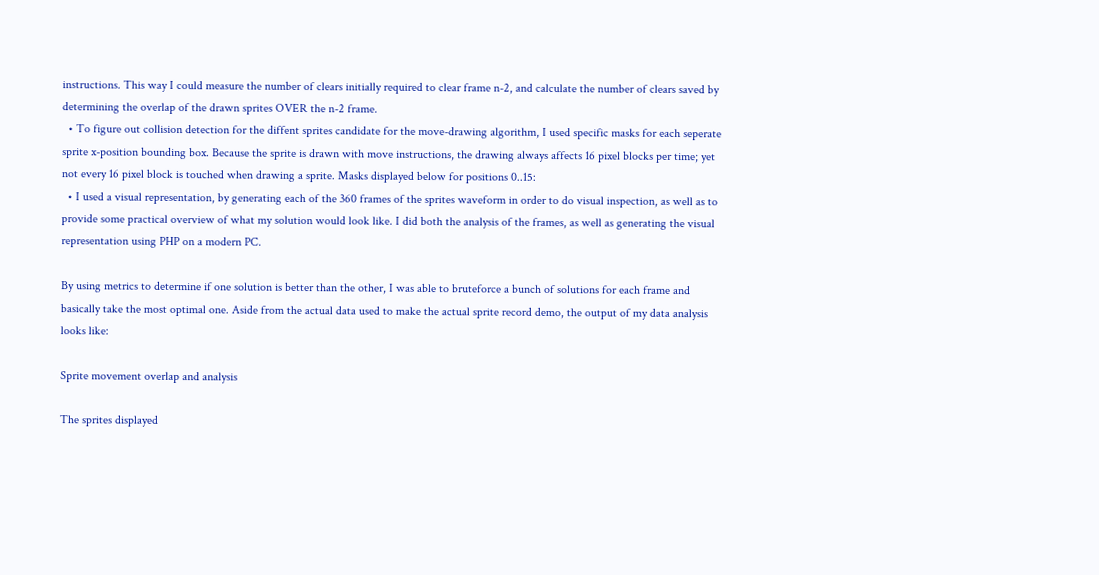instructions. This way I could measure the number of clears initially required to clear frame n-2, and calculate the number of clears saved by determining the overlap of the drawn sprites OVER the n-2 frame.
  • To figure out collision detection for the diffent sprites candidate for the move-drawing algorithm, I used specific masks for each seperate sprite x-position bounding box. Because the sprite is drawn with move instructions, the drawing always affects 16 pixel blocks per time; yet not every 16 pixel block is touched when drawing a sprite. Masks displayed below for positions 0..15:
  • I used a visual representation, by generating each of the 360 frames of the sprites waveform in order to do visual inspection, as well as to provide some practical overview of what my solution would look like. I did both the analysis of the frames, as well as generating the visual representation using PHP on a modern PC.

By using metrics to determine if one solution is better than the other, I was able to bruteforce a bunch of solutions for each frame and basically take the most optimal one. Aside from the actual data used to make the actual sprite record demo, the output of my data analysis looks like:

Sprite movement overlap and analysis

The sprites displayed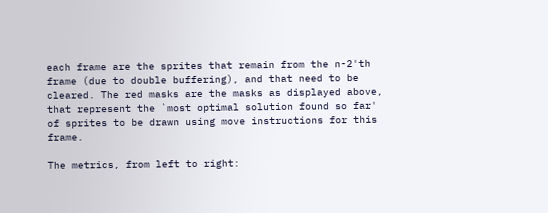each frame are the sprites that remain from the n-2'th frame (due to double buffering), and that need to be cleared. The red masks are the masks as displayed above, that represent the `most optimal solution found so far' of sprites to be drawn using move instructions for this frame.

The metrics, from left to right: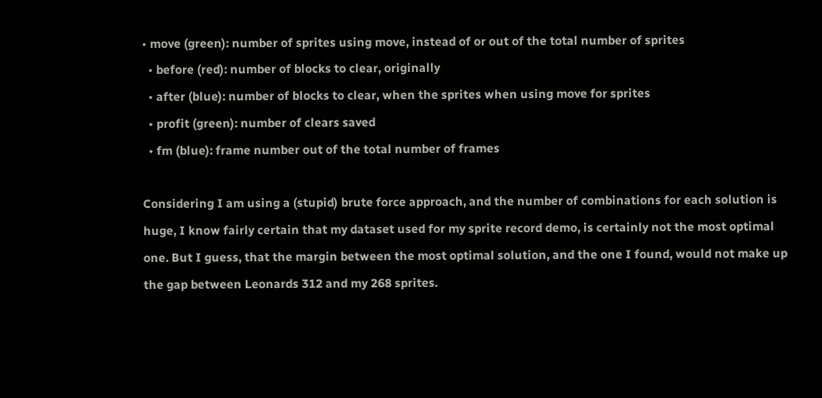• move (green): number of sprites using move, instead of or out of the total number of sprites
  • before (red): number of blocks to clear, originally
  • after (blue): number of blocks to clear, when the sprites when using move for sprites
  • profit (green): number of clears saved
  • fm (blue): frame number out of the total number of frames

Considering I am using a (stupid) brute force approach, and the number of combinations for each solution is huge, I know fairly certain that my dataset used for my sprite record demo, is certainly not the most optimal one. But I guess, that the margin between the most optimal solution, and the one I found, would not make up the gap between Leonards 312 and my 268 sprites.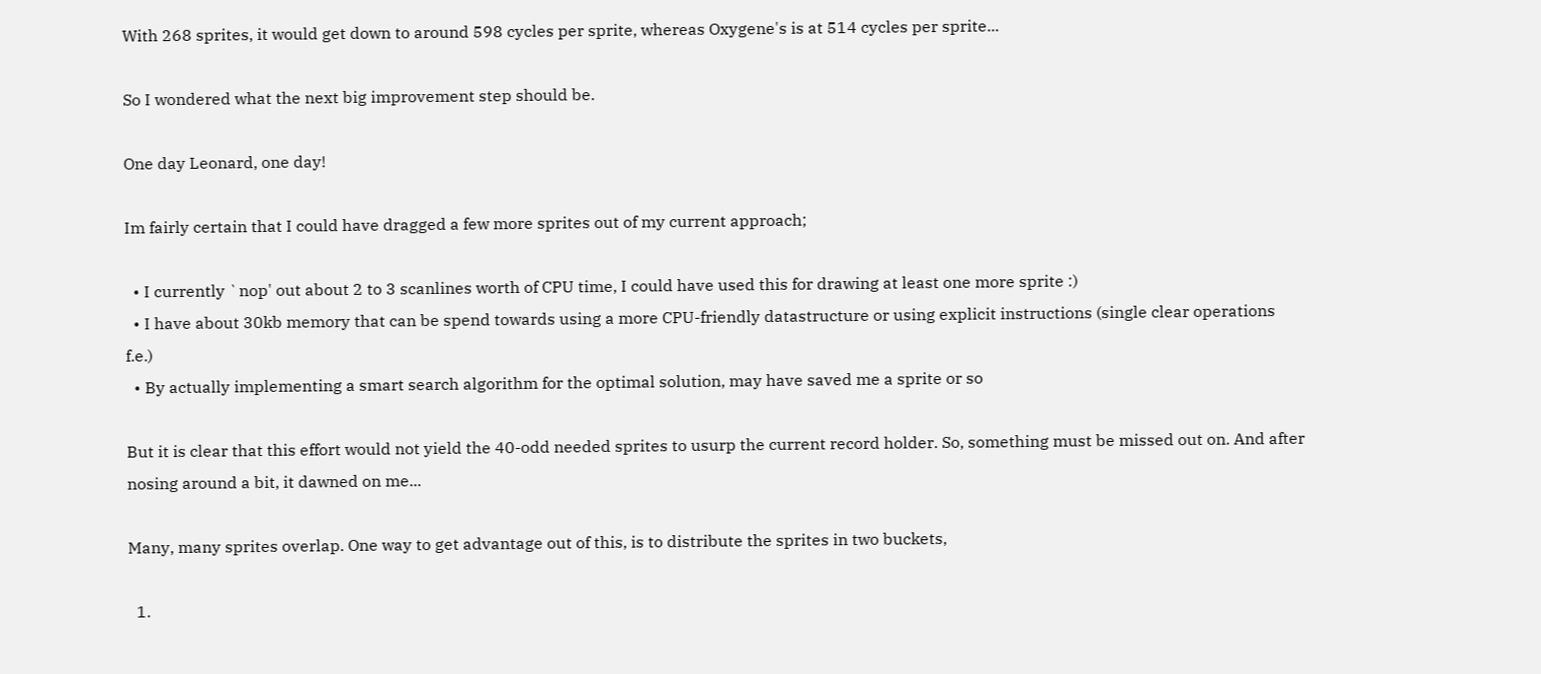With 268 sprites, it would get down to around 598 cycles per sprite, whereas Oxygene's is at 514 cycles per sprite...

So I wondered what the next big improvement step should be.

One day Leonard, one day!

Im fairly certain that I could have dragged a few more sprites out of my current approach;

  • I currently `nop' out about 2 to 3 scanlines worth of CPU time, I could have used this for drawing at least one more sprite :)
  • I have about 30kb memory that can be spend towards using a more CPU-friendly datastructure or using explicit instructions (single clear operations f.e.)
  • By actually implementing a smart search algorithm for the optimal solution, may have saved me a sprite or so

But it is clear that this effort would not yield the 40-odd needed sprites to usurp the current record holder. So, something must be missed out on. And after nosing around a bit, it dawned on me...

Many, many sprites overlap. One way to get advantage out of this, is to distribute the sprites in two buckets,

  1.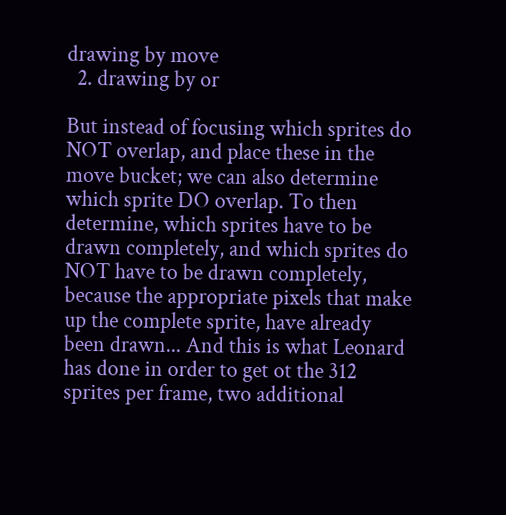drawing by move
  2. drawing by or

But instead of focusing which sprites do NOT overlap, and place these in the move bucket; we can also determine which sprite DO overlap. To then determine, which sprites have to be drawn completely, and which sprites do NOT have to be drawn completely, because the appropriate pixels that make up the complete sprite, have already been drawn... And this is what Leonard has done in order to get ot the 312 sprites per frame, two additional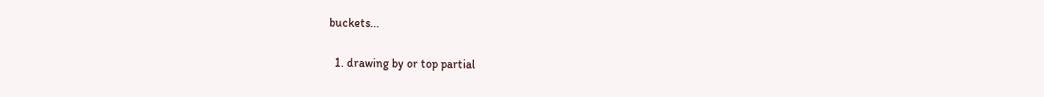buckets...

  1. drawing by or top partial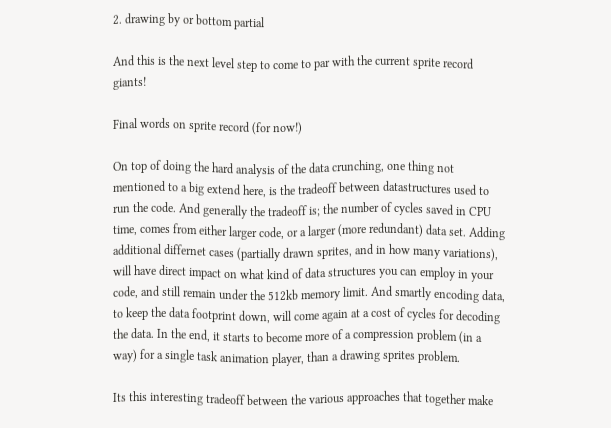2. drawing by or bottom partial

And this is the next level step to come to par with the current sprite record giants!

Final words on sprite record (for now!)

On top of doing the hard analysis of the data crunching, one thing not mentioned to a big extend here, is the tradeoff between datastructures used to run the code. And generally the tradeoff is; the number of cycles saved in CPU time, comes from either larger code, or a larger (more redundant) data set. Adding additional differnet cases (partially drawn sprites, and in how many variations), will have direct impact on what kind of data structures you can employ in your code, and still remain under the 512kb memory limit. And smartly encoding data, to keep the data footprint down, will come again at a cost of cycles for decoding the data. In the end, it starts to become more of a compression problem (in a way) for a single task animation player, than a drawing sprites problem.

Its this interesting tradeoff between the various approaches that together make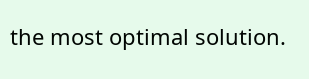the most optimal solution.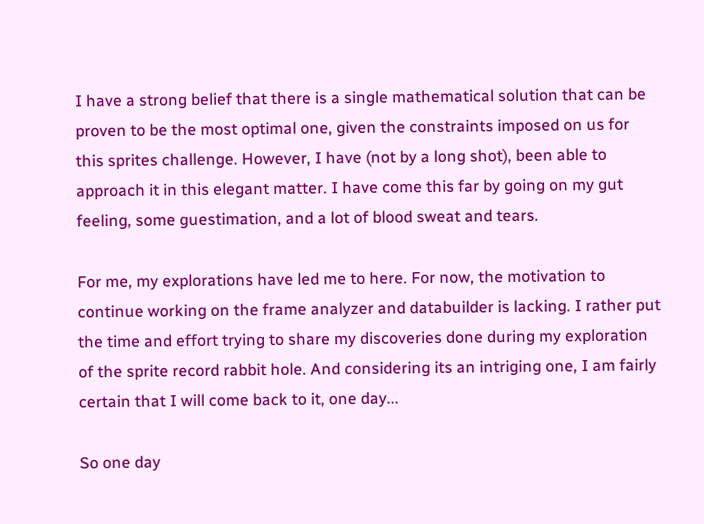I have a strong belief that there is a single mathematical solution that can be proven to be the most optimal one, given the constraints imposed on us for this sprites challenge. However, I have (not by a long shot), been able to approach it in this elegant matter. I have come this far by going on my gut feeling, some guestimation, and a lot of blood sweat and tears.

For me, my explorations have led me to here. For now, the motivation to continue working on the frame analyzer and databuilder is lacking. I rather put the time and effort trying to share my discoveries done during my exploration of the sprite record rabbit hole. And considering its an intriging one, I am fairly certain that I will come back to it, one day...

So one day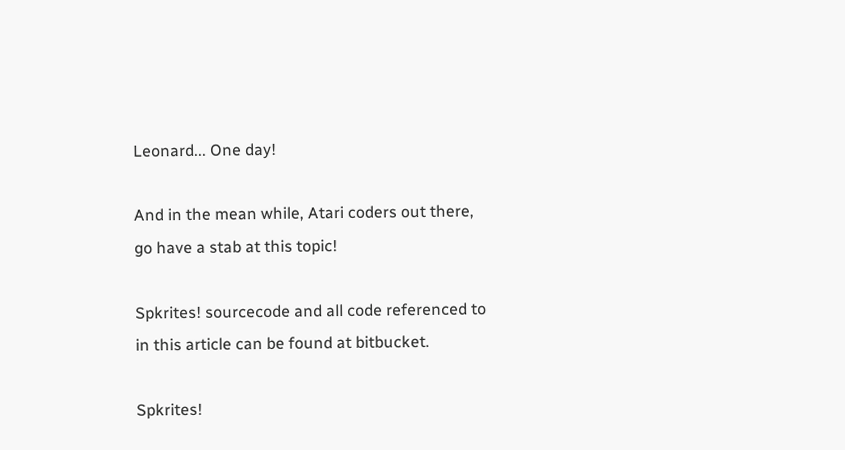Leonard... One day!

And in the mean while, Atari coders out there, go have a stab at this topic!

Spkrites! sourcecode and all code referenced to in this article can be found at bitbucket.

Spkrites!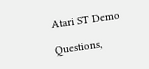Atari ST Demo

Questions,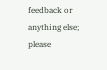feedback or anything else; please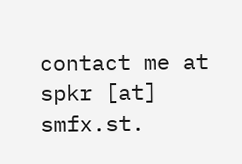contact me at spkr [at] smfx.st.